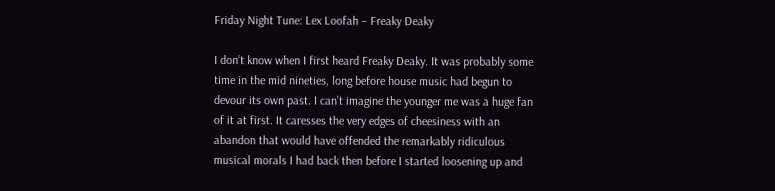Friday Night Tune: Lex Loofah – Freaky Deaky

I don’t know when I first heard Freaky Deaky. It was probably some time in the mid nineties, long before house music had begun to devour its own past. I can’t imagine the younger me was a huge fan of it at first. It caresses the very edges of cheesiness with an abandon that would have offended the remarkably ridiculous musical morals I had back then before I started loosening up and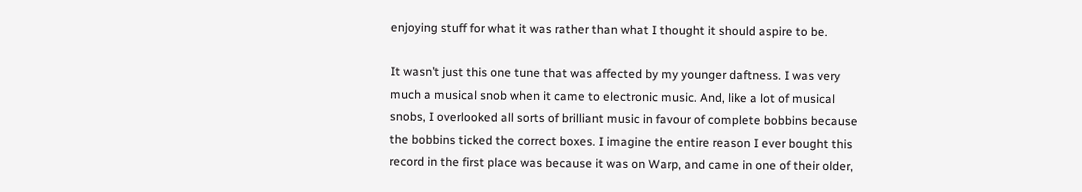enjoying stuff for what it was rather than what I thought it should aspire to be.

It wasn’t just this one tune that was affected by my younger daftness. I was very much a musical snob when it came to electronic music. And, like a lot of musical snobs, I overlooked all sorts of brilliant music in favour of complete bobbins because the bobbins ticked the correct boxes. I imagine the entire reason I ever bought this record in the first place was because it was on Warp, and came in one of their older,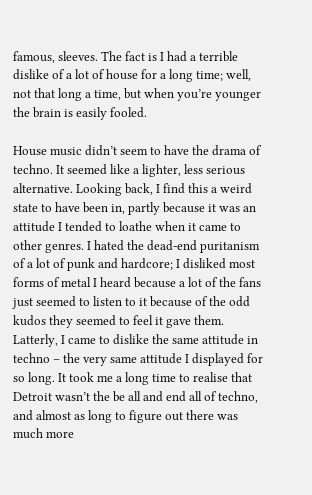famous, sleeves. The fact is I had a terrible dislike of a lot of house for a long time; well, not that long a time, but when you’re younger the brain is easily fooled.

House music didn’t seem to have the drama of techno. It seemed like a lighter, less serious alternative. Looking back, I find this a weird state to have been in, partly because it was an attitude I tended to loathe when it came to other genres. I hated the dead-end puritanism of a lot of punk and hardcore; I disliked most forms of metal I heard because a lot of the fans just seemed to listen to it because of the odd kudos they seemed to feel it gave them. Latterly, I came to dislike the same attitude in techno – the very same attitude I displayed for so long. It took me a long time to realise that Detroit wasn’t the be all and end all of techno, and almost as long to figure out there was much more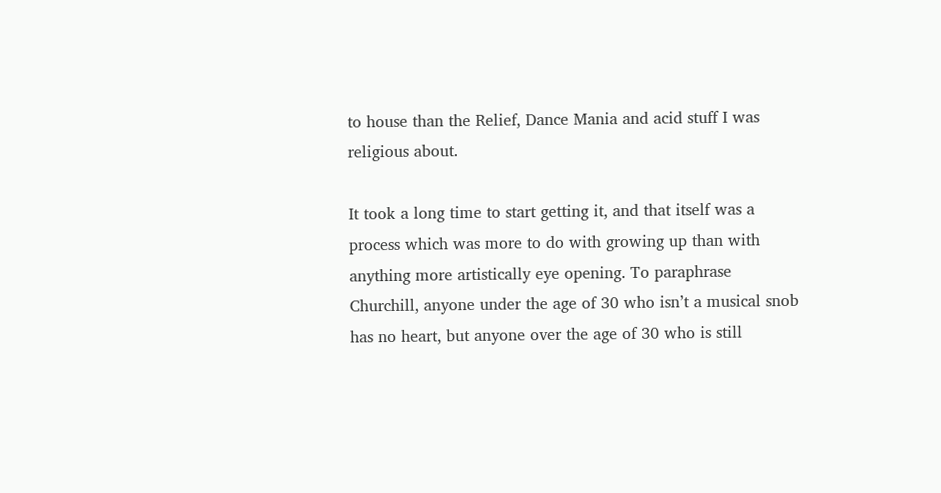to house than the Relief, Dance Mania and acid stuff I was religious about.

It took a long time to start getting it, and that itself was a process which was more to do with growing up than with anything more artistically eye opening. To paraphrase Churchill, anyone under the age of 30 who isn’t a musical snob has no heart, but anyone over the age of 30 who is still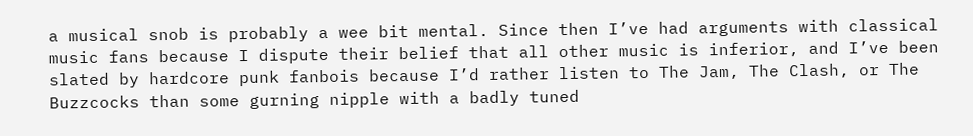a musical snob is probably a wee bit mental. Since then I’ve had arguments with classical music fans because I dispute their belief that all other music is inferior, and I’ve been slated by hardcore punk fanbois because I’d rather listen to The Jam, The Clash, or The Buzzcocks than some gurning nipple with a badly tuned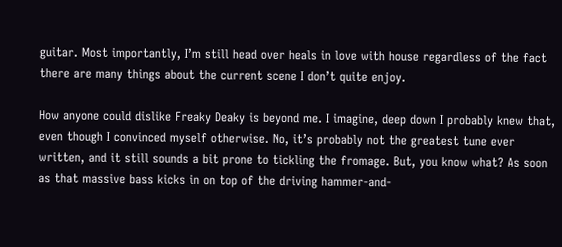guitar. Most importantly, I’m still head over heals in love with house regardless of the fact there are many things about the current scene I don’t quite enjoy.

How anyone could dislike Freaky Deaky is beyond me. I imagine, deep down I probably knew that, even though I convinced myself otherwise. No, it’s probably not the greatest tune ever written, and it still sounds a bit prone to tickling the fromage. But, you know what? As soon as that massive bass kicks in on top of the driving hammer-and-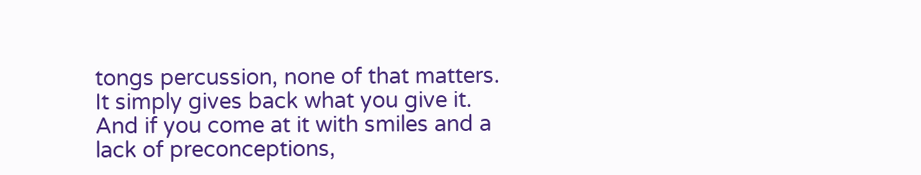tongs percussion, none of that matters. It simply gives back what you give it. And if you come at it with smiles and a lack of preconceptions,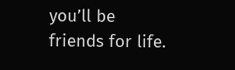you’ll be friends for life.